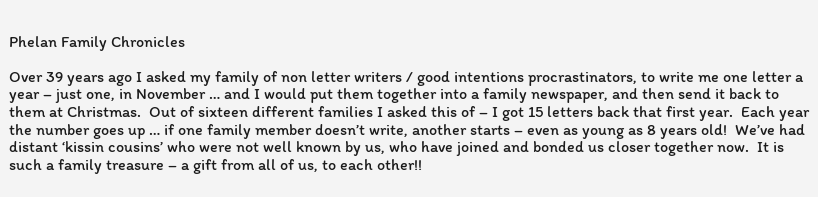Phelan Family Chronicles

Over 39 years ago I asked my family of non letter writers / good intentions procrastinators, to write me one letter a year – just one, in November … and I would put them together into a family newspaper, and then send it back to them at Christmas.  Out of sixteen different families I asked this of – I got 15 letters back that first year.  Each year the number goes up … if one family member doesn’t write, another starts – even as young as 8 years old!  We’ve had distant ‘kissin cousins’ who were not well known by us, who have joined and bonded us closer together now.  It is such a family treasure – a gift from all of us, to each other!!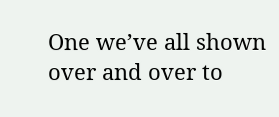One we’ve all shown over and over to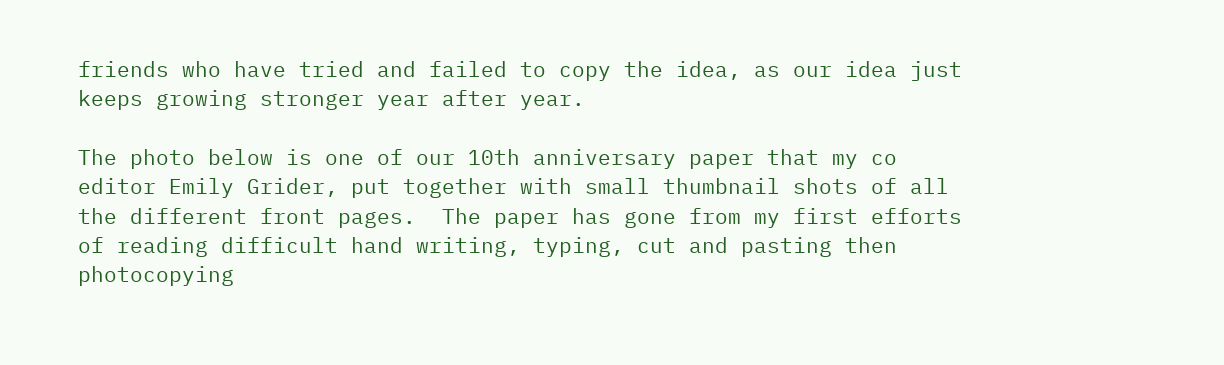friends who have tried and failed to copy the idea, as our idea just keeps growing stronger year after year.

The photo below is one of our 10th anniversary paper that my co editor Emily Grider, put together with small thumbnail shots of all the different front pages.  The paper has gone from my first efforts of reading difficult hand writing, typing, cut and pasting then photocopying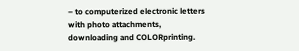– to computerized electronic letters with photo attachments, downloading and COLORprinting.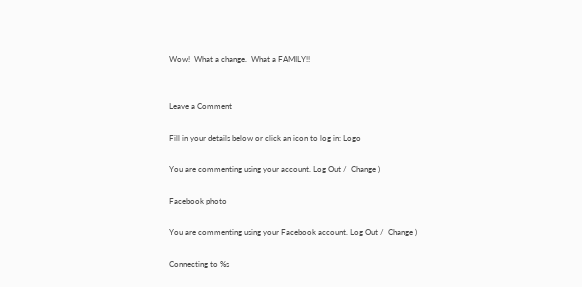Wow!  What a change.  What a FAMILY!!


Leave a Comment

Fill in your details below or click an icon to log in: Logo

You are commenting using your account. Log Out /  Change )

Facebook photo

You are commenting using your Facebook account. Log Out /  Change )

Connecting to %s